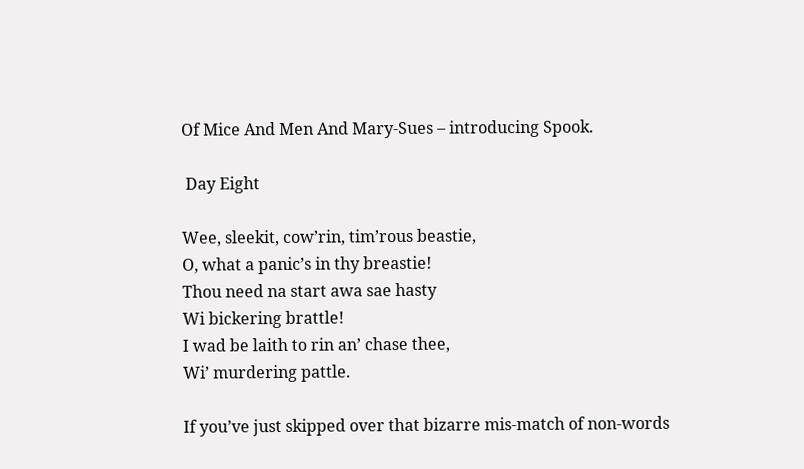Of Mice And Men And Mary-Sues – introducing Spook.

 Day Eight

Wee, sleekit, cow’rin, tim’rous beastie,
O, what a panic’s in thy breastie!
Thou need na start awa sae hasty
Wi bickering brattle!
I wad be laith to rin an’ chase thee,
Wi’ murdering pattle.

If you’ve just skipped over that bizarre mis-match of non-words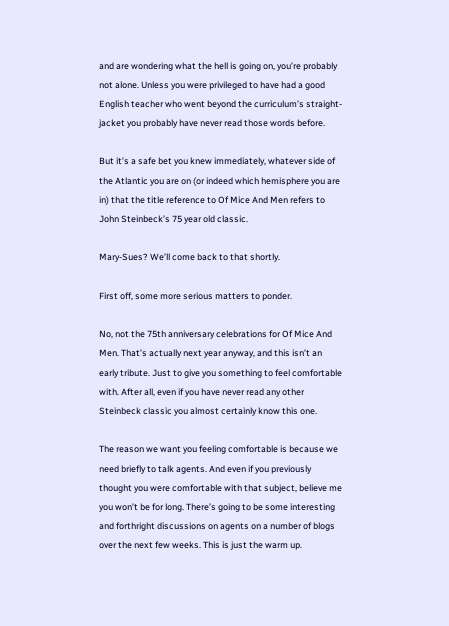and are wondering what the hell is going on, you’re probably not alone. Unless you were privileged to have had a good English teacher who went beyond the curriculum’s straight-jacket you probably have never read those words before.

But it’s a safe bet you knew immediately, whatever side of the Atlantic you are on (or indeed which hemisphere you are in) that the title reference to Of Mice And Men refers to John Steinbeck’s 75 year old classic.

Mary-Sues? We’ll come back to that shortly.

First off, some more serious matters to ponder.

No, not the 75th anniversary celebrations for Of Mice And Men. That’s actually next year anyway, and this isn’t an early tribute. Just to give you something to feel comfortable with. After all, even if you have never read any other Steinbeck classic you almost certainly know this one.

The reason we want you feeling comfortable is because we need briefly to talk agents. And even if you previously thought you were comfortable with that subject, believe me you won’t be for long. There’s going to be some interesting and forthright discussions on agents on a number of blogs over the next few weeks. This is just the warm up.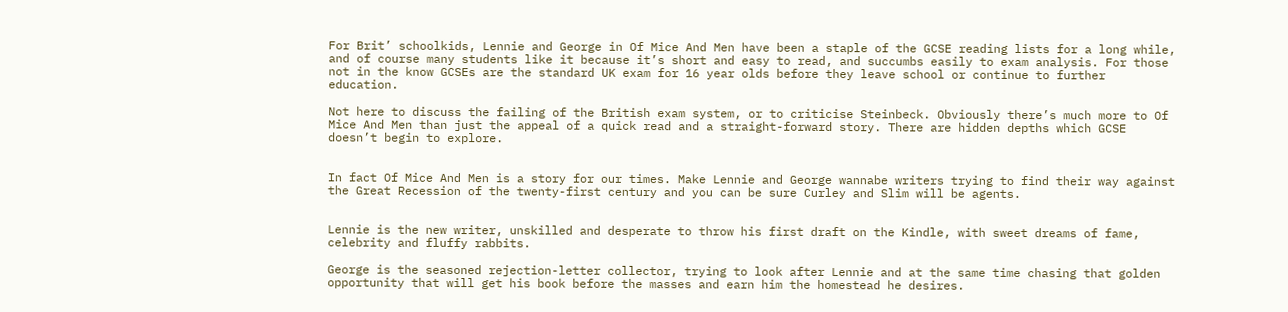For Brit’ schoolkids, Lennie and George in Of Mice And Men have been a staple of the GCSE reading lists for a long while, and of course many students like it because it’s short and easy to read, and succumbs easily to exam analysis. For those not in the know GCSEs are the standard UK exam for 16 year olds before they leave school or continue to further education.

Not here to discuss the failing of the British exam system, or to criticise Steinbeck. Obviously there’s much more to Of Mice And Men than just the appeal of a quick read and a straight-forward story. There are hidden depths which GCSE doesn’t begin to explore.


In fact Of Mice And Men is a story for our times. Make Lennie and George wannabe writers trying to find their way against the Great Recession of the twenty-first century and you can be sure Curley and Slim will be agents.


Lennie is the new writer, unskilled and desperate to throw his first draft on the Kindle, with sweet dreams of fame, celebrity and fluffy rabbits.

George is the seasoned rejection-letter collector, trying to look after Lennie and at the same time chasing that golden opportunity that will get his book before the masses and earn him the homestead he desires.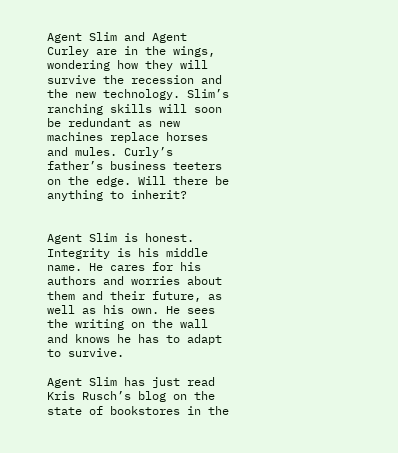Agent Slim and Agent Curley are in the wings, wondering how they will survive the recession and the new technology. Slim’s ranching skills will soon be redundant as new machines replace horses and mules. Curly’s father’s business teeters on the edge. Will there be anything to inherit?


Agent Slim is honest. Integrity is his middle name. He cares for his authors and worries about them and their future, as well as his own. He sees the writing on the wall and knows he has to adapt to survive.

Agent Slim has just read Kris Rusch’s blog on the state of bookstores in the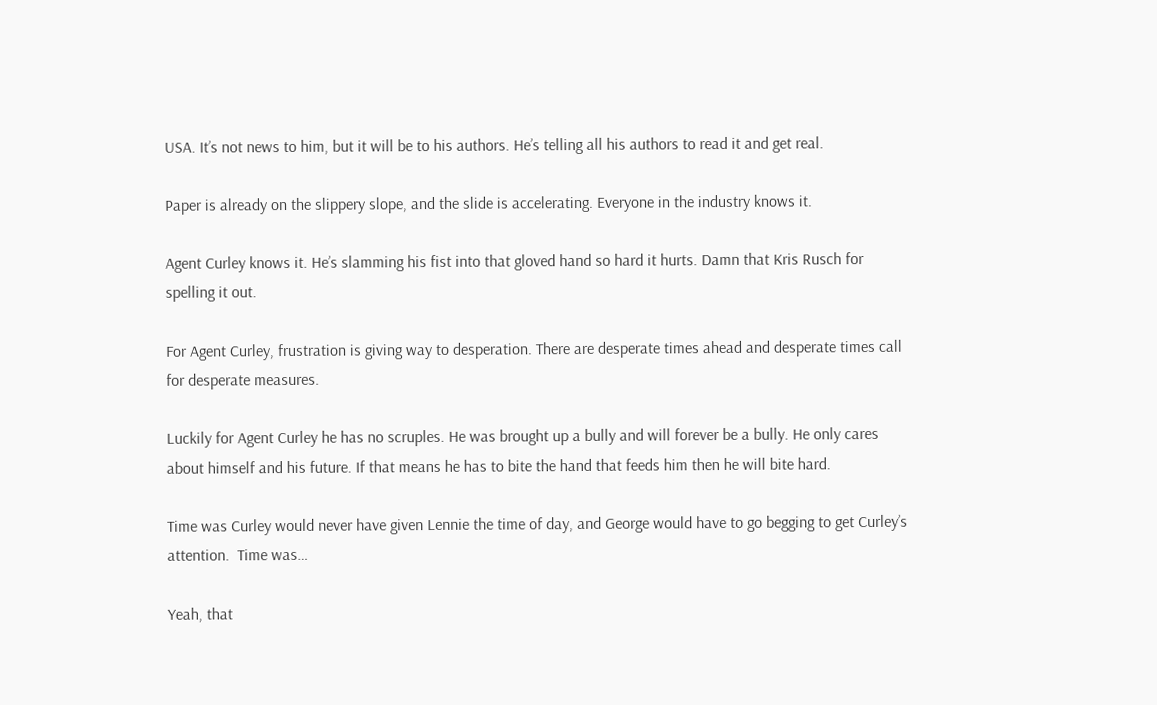USA. It’s not news to him, but it will be to his authors. He’s telling all his authors to read it and get real.

Paper is already on the slippery slope, and the slide is accelerating. Everyone in the industry knows it.

Agent Curley knows it. He’s slamming his fist into that gloved hand so hard it hurts. Damn that Kris Rusch for spelling it out.

For Agent Curley, frustration is giving way to desperation. There are desperate times ahead and desperate times call for desperate measures.

Luckily for Agent Curley he has no scruples. He was brought up a bully and will forever be a bully. He only cares about himself and his future. If that means he has to bite the hand that feeds him then he will bite hard.

Time was Curley would never have given Lennie the time of day, and George would have to go begging to get Curley’s attention.  Time was…

Yeah, that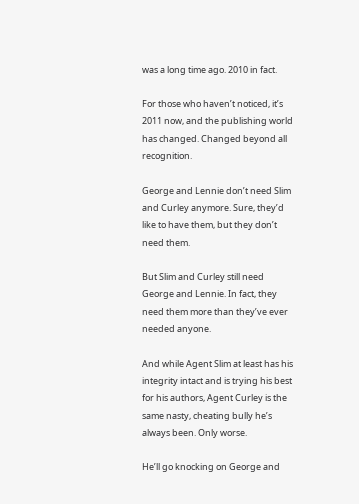was a long time ago. 2010 in fact.

For those who haven’t noticed, it’s 2011 now, and the publishing world has changed. Changed beyond all recognition.

George and Lennie don’t need Slim and Curley anymore. Sure, they’d like to have them, but they don’t need them.

But Slim and Curley still need George and Lennie. In fact, they need them more than they’ve ever needed anyone.

And while Agent Slim at least has his integrity intact and is trying his best for his authors, Agent Curley is the same nasty, cheating bully he’s always been. Only worse.

He’ll go knocking on George and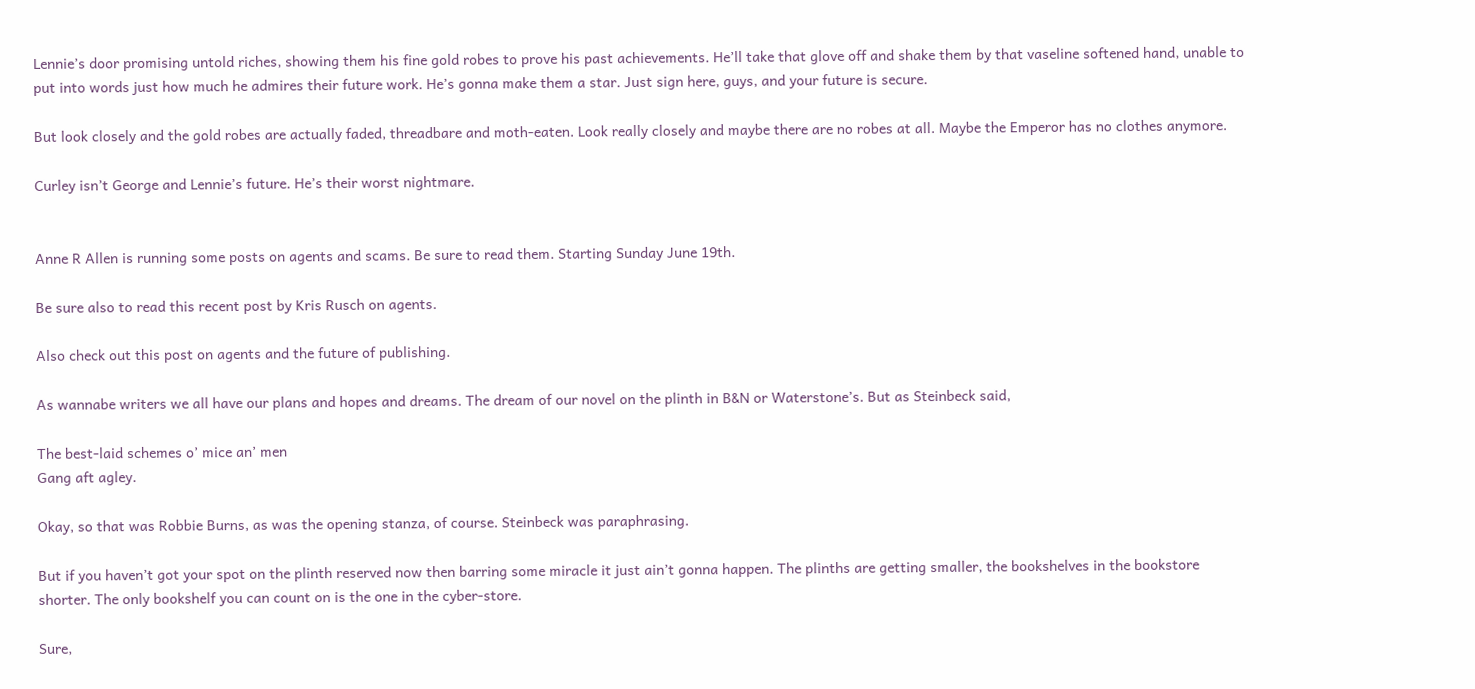Lennie’s door promising untold riches, showing them his fine gold robes to prove his past achievements. He’ll take that glove off and shake them by that vaseline softened hand, unable to put into words just how much he admires their future work. He’s gonna make them a star. Just sign here, guys, and your future is secure.

But look closely and the gold robes are actually faded, threadbare and moth-eaten. Look really closely and maybe there are no robes at all. Maybe the Emperor has no clothes anymore.

Curley isn’t George and Lennie’s future. He’s their worst nightmare.


Anne R Allen is running some posts on agents and scams. Be sure to read them. Starting Sunday June 19th.

Be sure also to read this recent post by Kris Rusch on agents.

Also check out this post on agents and the future of publishing.

As wannabe writers we all have our plans and hopes and dreams. The dream of our novel on the plinth in B&N or Waterstone’s. But as Steinbeck said,

The best-laid schemes o’ mice an’ men
Gang aft agley.

Okay, so that was Robbie Burns, as was the opening stanza, of course. Steinbeck was paraphrasing.

But if you haven’t got your spot on the plinth reserved now then barring some miracle it just ain’t gonna happen. The plinths are getting smaller, the bookshelves in the bookstore shorter. The only bookshelf you can count on is the one in the cyber-store.

Sure,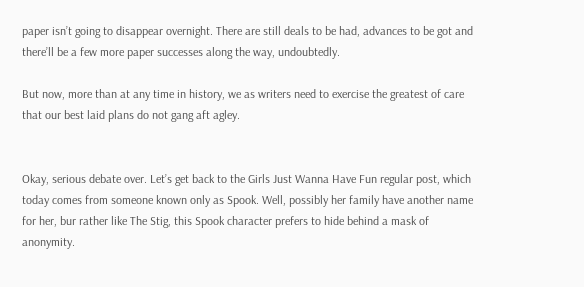paper isn’t going to disappear overnight. There are still deals to be had, advances to be got and there’ll be a few more paper successes along the way, undoubtedly.

But now, more than at any time in history, we as writers need to exercise the greatest of care that our best laid plans do not gang aft agley.


Okay, serious debate over. Let’s get back to the Girls Just Wanna Have Fun regular post, which today comes from someone known only as Spook. Well, possibly her family have another name for her, bur rather like The Stig, this Spook character prefers to hide behind a mask of anonymity.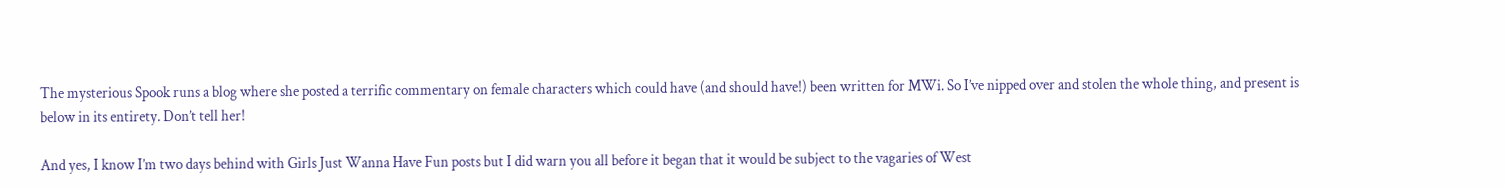The mysterious Spook runs a blog where she posted a terrific commentary on female characters which could have (and should have!) been written for MWi. So I’ve nipped over and stolen the whole thing, and present is below in its entirety. Don’t tell her!

And yes, I know I’m two days behind with Girls Just Wanna Have Fun posts but I did warn you all before it began that it would be subject to the vagaries of West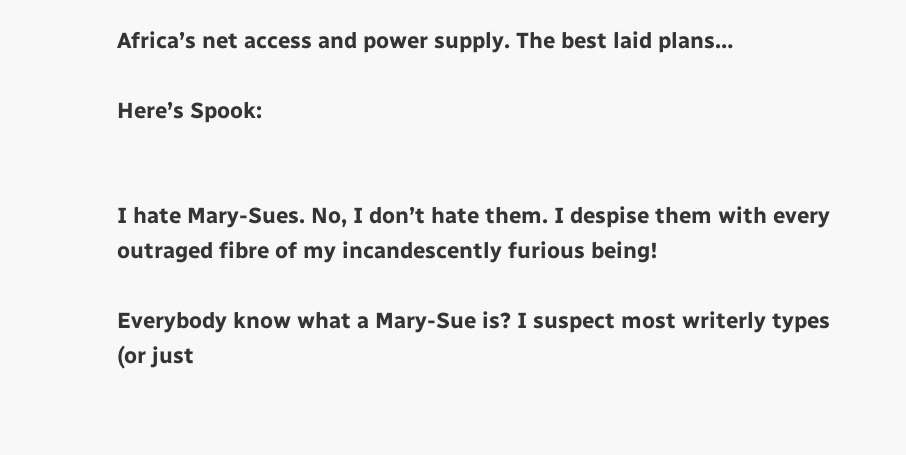Africa’s net access and power supply. The best laid plans…

Here’s Spook:


I hate Mary-Sues. No, I don’t hate them. I despise them with every outraged fibre of my incandescently furious being!

Everybody know what a Mary-Sue is? I suspect most writerly types (or just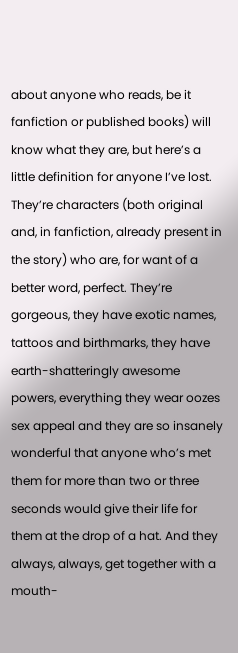about anyone who reads, be it fanfiction or published books) will know what they are, but here’s a little definition for anyone I’ve lost. They’re characters (both original and, in fanfiction, already present in the story) who are, for want of a better word, perfect. They’re gorgeous, they have exotic names, tattoos and birthmarks, they have earth-shatteringly awesome powers, everything they wear oozes sex appeal and they are so insanely wonderful that anyone who’s met them for more than two or three seconds would give their life for them at the drop of a hat. And they always, always, get together with a mouth-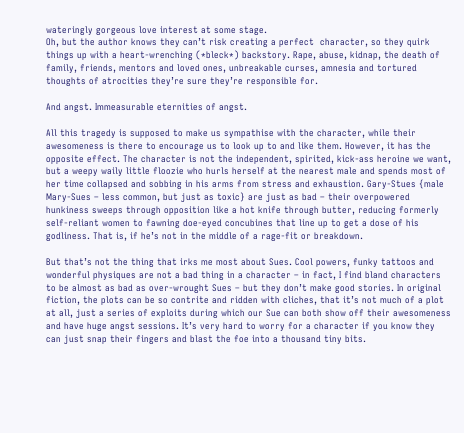wateringly gorgeous love interest at some stage.
Oh, but the author knows they can’t risk creating a perfect  character, so they quirk things up with a heart-wrenching (*bleck*) backstory. Rape, abuse, kidnap, the death of family, friends, mentors and loved ones, unbreakable curses, amnesia and tortured thoughts of atrocities they’re sure they’re responsible for.

And angst. Immeasurable eternities of angst.

All this tragedy is supposed to make us sympathise with the character, while their awesomeness is there to encourage us to look up to and like them. However, it has the opposite effect. The character is not the independent, spirited, kick-ass heroine we want, but a weepy waily little floozie who hurls herself at the nearest male and spends most of her time collapsed and sobbing in his arms from stress and exhaustion. Gary-Stues {male Mary-Sues – less common, but just as toxic} are just as bad – their overpowered hunkiness sweeps through opposition like a hot knife through butter, reducing formerly self-reliant women to fawning doe-eyed concubines that line up to get a dose of his godliness. That is, if he’s not in the middle of a rage-fit or breakdown.

But that’s not the thing that irks me most about Sues. Cool powers, funky tattoos and wonderful physiques are not a bad thing in a character – in fact, I find bland characters to be almost as bad as over-wrought Sues – but they don’t make good stories. In original fiction, the plots can be so contrite and ridden with cliches, that it’s not much of a plot at all, just a series of exploits during which our Sue can both show off their awesomeness and have huge angst sessions. It’s very hard to worry for a character if you know they can just snap their fingers and blast the foe into a thousand tiny bits.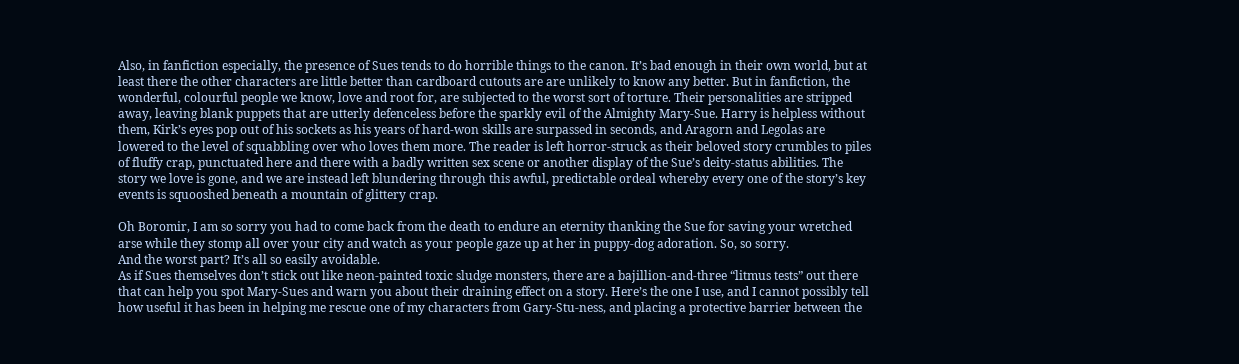Also, in fanfiction especially, the presence of Sues tends to do horrible things to the canon. It’s bad enough in their own world, but at least there the other characters are little better than cardboard cutouts are are unlikely to know any better. But in fanfiction, the wonderful, colourful people we know, love and root for, are subjected to the worst sort of torture. Their personalities are stripped away, leaving blank puppets that are utterly defenceless before the sparkly evil of the Almighty Mary-Sue. Harry is helpless without them, Kirk’s eyes pop out of his sockets as his years of hard-won skills are surpassed in seconds, and Aragorn and Legolas are lowered to the level of squabbling over who loves them more. The reader is left horror-struck as their beloved story crumbles to piles of fluffy crap, punctuated here and there with a badly written sex scene or another display of the Sue’s deity-status abilities. The story we love is gone, and we are instead left blundering through this awful, predictable ordeal whereby every one of the story’s key events is squooshed beneath a mountain of glittery crap.

Oh Boromir, I am so sorry you had to come back from the death to endure an eternity thanking the Sue for saving your wretched arse while they stomp all over your city and watch as your people gaze up at her in puppy-dog adoration. So, so sorry.
And the worst part? It’s all so easily avoidable.
As if Sues themselves don’t stick out like neon-painted toxic sludge monsters, there are a bajillion-and-three “litmus tests” out there that can help you spot Mary-Sues and warn you about their draining effect on a story. Here’s the one I use, and I cannot possibly tell how useful it has been in helping me rescue one of my characters from Gary-Stu-ness, and placing a protective barrier between the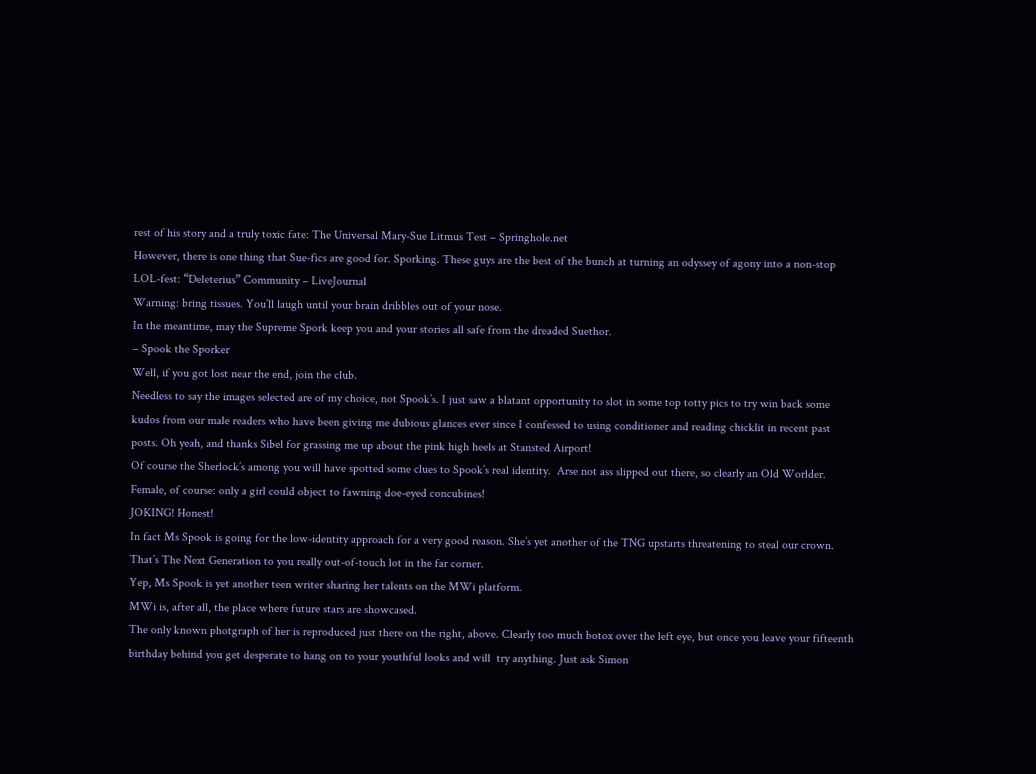rest of his story and a truly toxic fate: The Universal Mary-Sue Litmus Test – Springhole.net
However, there is one thing that Sue-fics are good for. Sporking. These guys are the best of the bunch at turning an odyssey of agony into a non-stop LOL-fest: “Deleterius” Community – LiveJournal
Warning: bring tissues. You’ll laugh until your brain dribbles out of your nose.
In the meantime, may the Supreme Spork keep you and your stories all safe from the dreaded Suethor.
– Spook the Sporker
Well, if you got lost near the end, join the club.
Needless to say the images selected are of my choice, not Spook’s. I just saw a blatant opportunity to slot in some top totty pics to try win back some kudos from our male readers who have been giving me dubious glances ever since I confessed to using conditioner and reading chicklit in recent past posts. Oh yeah, and thanks Sibel for grassing me up about the pink high heels at Stansted Airport!
Of course the Sherlock’s among you will have spotted some clues to Spook’s real identity.  Arse not ass slipped out there, so clearly an Old Worlder. Female, of course: only a girl could object to fawning doe-eyed concubines!
JOKING! Honest!
In fact Ms Spook is going for the low-identity approach for a very good reason. She’s yet another of the TNG upstarts threatening to steal our crown. That’s The Next Generation to you really out-of-touch lot in the far corner.
Yep, Ms Spook is yet another teen writer sharing her talents on the MWi platform.
MWi is, after all, the place where future stars are showcased.
The only known photgraph of her is reproduced just there on the right, above. Clearly too much botox over the left eye, but once you leave your fifteenth birthday behind you get desperate to hang on to your youthful looks and will  try anything. Just ask Simon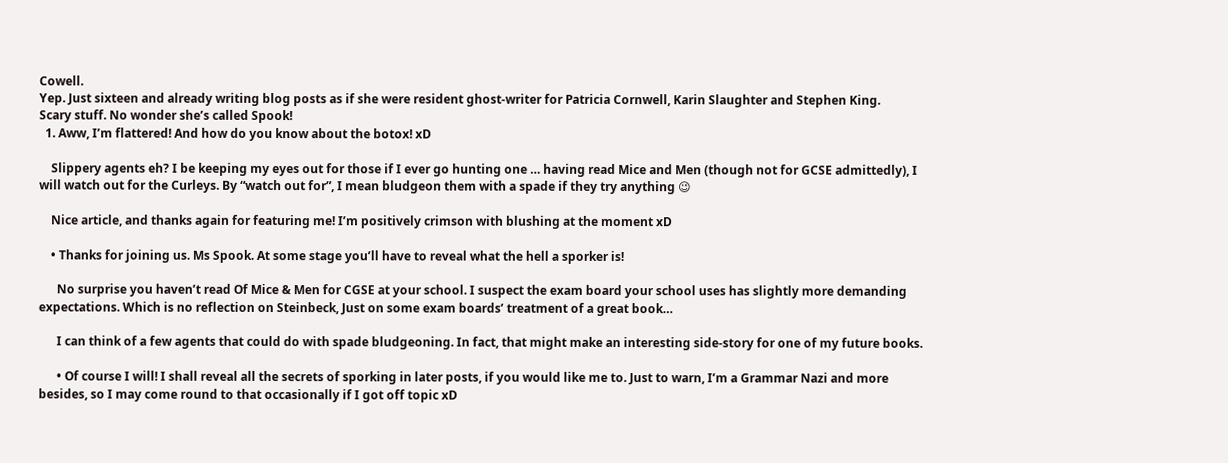Cowell.
Yep. Just sixteen and already writing blog posts as if she were resident ghost-writer for Patricia Cornwell, Karin Slaughter and Stephen King.
Scary stuff. No wonder she’s called Spook!
  1. Aww, I’m flattered! And how do you know about the botox! xD

    Slippery agents eh? I be keeping my eyes out for those if I ever go hunting one … having read Mice and Men (though not for GCSE admittedly), I will watch out for the Curleys. By “watch out for”, I mean bludgeon them with a spade if they try anything 😉

    Nice article, and thanks again for featuring me! I’m positively crimson with blushing at the moment xD

    • Thanks for joining us. Ms Spook. At some stage you’ll have to reveal what the hell a sporker is!

      No surprise you haven’t read Of Mice & Men for CGSE at your school. I suspect the exam board your school uses has slightly more demanding expectations. Which is no reflection on Steinbeck, Just on some exam boards’ treatment of a great book…

      I can think of a few agents that could do with spade bludgeoning. In fact, that might make an interesting side-story for one of my future books.

      • Of course I will! I shall reveal all the secrets of sporking in later posts, if you would like me to. Just to warn, I’m a Grammar Nazi and more besides, so I may come round to that occasionally if I got off topic xD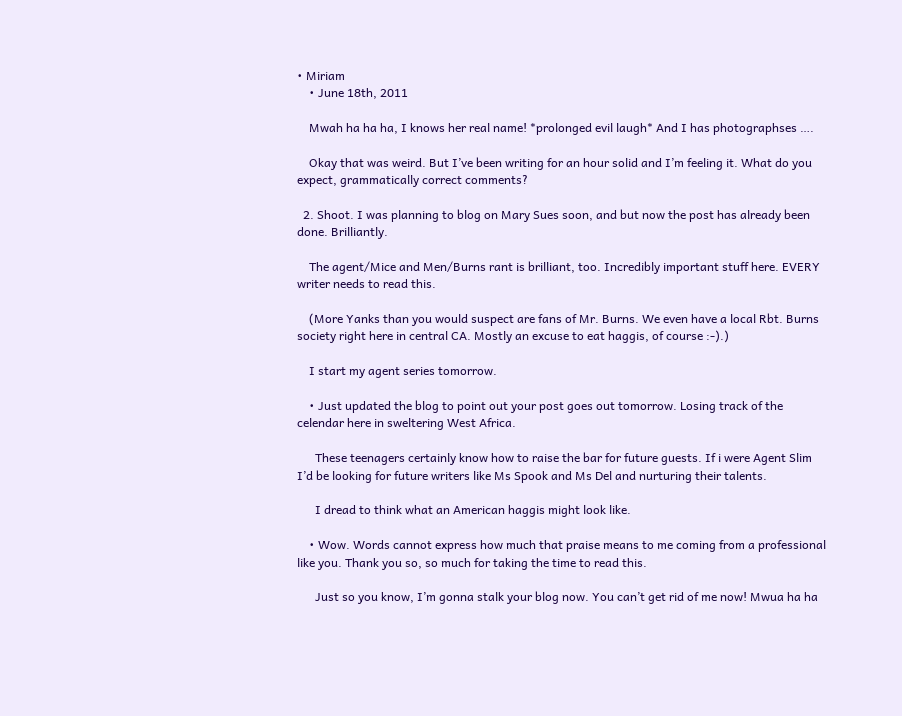• Miriam
    • June 18th, 2011

    Mwah ha ha ha, I knows her real name! *prolonged evil laugh* And I has photographses ….

    Okay that was weird. But I’ve been writing for an hour solid and I’m feeling it. What do you expect, grammatically correct comments?

  2. Shoot. I was planning to blog on Mary Sues soon, and but now the post has already been done. Brilliantly.

    The agent/Mice and Men/Burns rant is brilliant, too. Incredibly important stuff here. EVERY writer needs to read this.

    (More Yanks than you would suspect are fans of Mr. Burns. We even have a local Rbt. Burns society right here in central CA. Mostly an excuse to eat haggis, of course :-).)

    I start my agent series tomorrow.

    • Just updated the blog to point out your post goes out tomorrow. Losing track of the celendar here in sweltering West Africa.

      These teenagers certainly know how to raise the bar for future guests. If i were Agent Slim I’d be looking for future writers like Ms Spook and Ms Del and nurturing their talents.

      I dread to think what an American haggis might look like.

    • Wow. Words cannot express how much that praise means to me coming from a professional like you. Thank you so, so much for taking the time to read this.

      Just so you know, I’m gonna stalk your blog now. You can’t get rid of me now! Mwua ha ha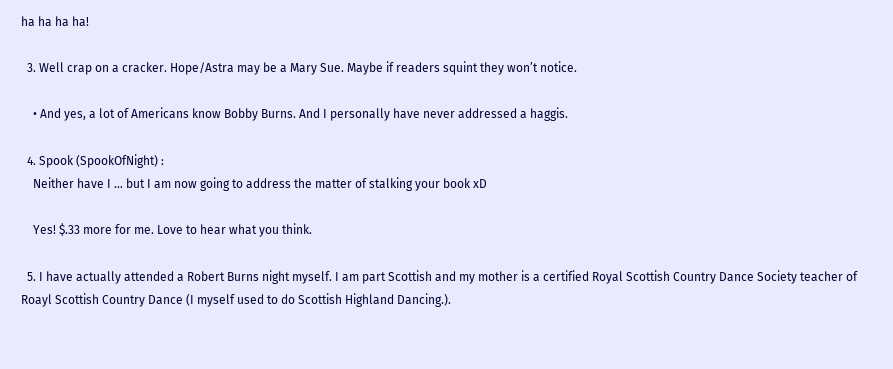ha ha ha ha!

  3. Well crap on a cracker. Hope/Astra may be a Mary Sue. Maybe if readers squint they won’t notice.

    • And yes, a lot of Americans know Bobby Burns. And I personally have never addressed a haggis.

  4. Spook (SpookOfNight) :
    Neither have I … but I am now going to address the matter of stalking your book xD

    Yes! $.33 more for me. Love to hear what you think.

  5. I have actually attended a Robert Burns night myself. I am part Scottish and my mother is a certified Royal Scottish Country Dance Society teacher of Roayl Scottish Country Dance (I myself used to do Scottish Highland Dancing.).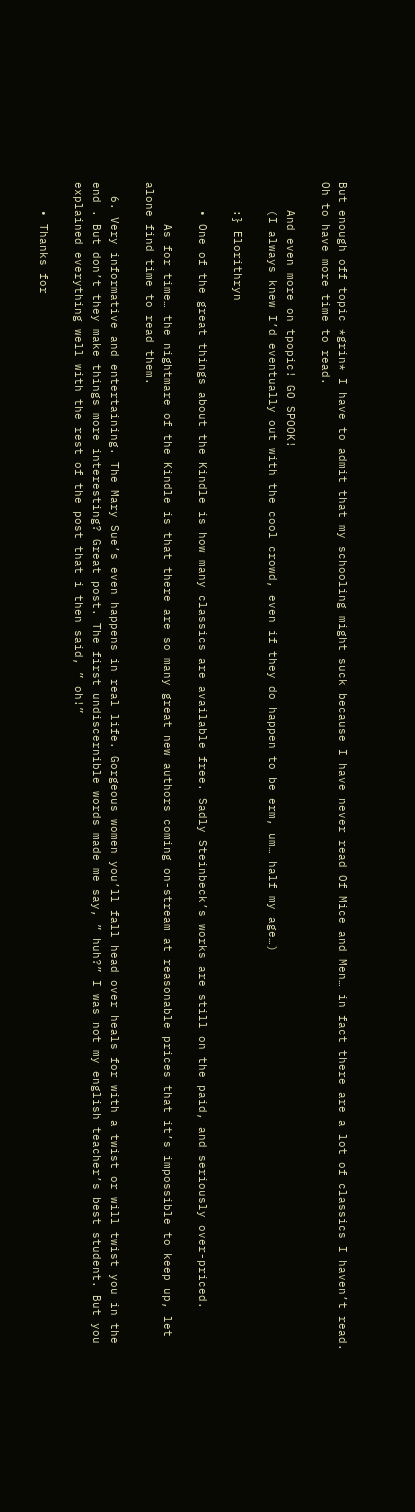But enough off topic *grin* I have to admit that my schooling might suck because I have never read Of Mice and Men… in fact there are a lot of classics I haven’t read. Oh to have more time to read.

    And even more on tpopic! GO SPOOK!
    (I always knew I’d eventually out with the cool crowd, even if they do happen to be erm, um… half my age…)

    :} Elorithryn

    • One of the great things about the Kindle is how many classics are available free. Sadly Steinbeck’s works are still on the paid, and seriously over-priced.

      As for time… the nightmare of the Kindle is that there are so many great new authors coming on-stream at reasonable prices that it’s impossible to keep up, let alone find time to read them.

  6. Very informative and entertaining. The Mary Sue’s even happens in real life. Gorgeous women you’ll fall head over heals for with a twist or will twist you in the end . But don’t they make things more interesting? Great post. The first undiscernible words made me say, ” huh?” I was not my english teacher’s best student. But you explained everything well with the rest of the post that i then said, ” oh!”

    • Thanks for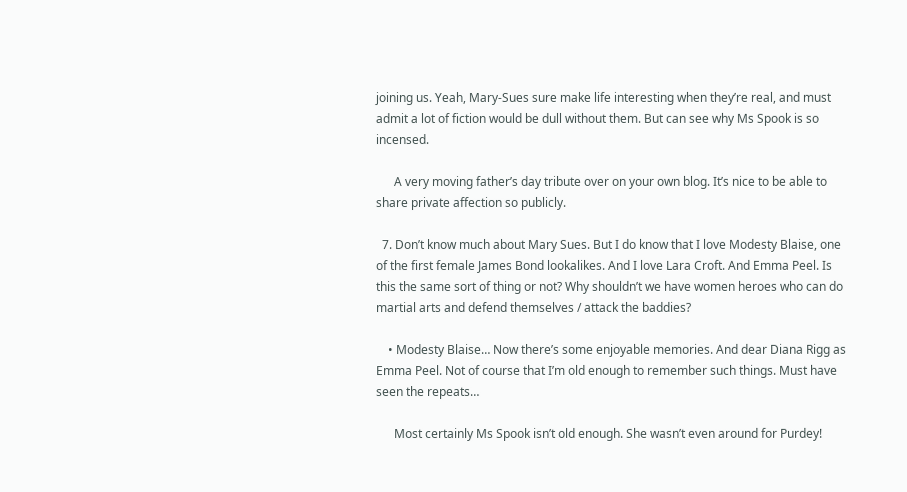joining us. Yeah, Mary-Sues sure make life interesting when they’re real, and must admit a lot of fiction would be dull without them. But can see why Ms Spook is so incensed.

      A very moving father’s day tribute over on your own blog. It’s nice to be able to share private affection so publicly.

  7. Don’t know much about Mary Sues. But I do know that I love Modesty Blaise, one of the first female James Bond lookalikes. And I love Lara Croft. And Emma Peel. Is this the same sort of thing or not? Why shouldn’t we have women heroes who can do martial arts and defend themselves / attack the baddies?

    • Modesty Blaise… Now there’s some enjoyable memories. And dear Diana Rigg as Emma Peel. Not of course that I’m old enough to remember such things. Must have seen the repeats…

      Most certainly Ms Spook isn’t old enough. She wasn’t even around for Purdey!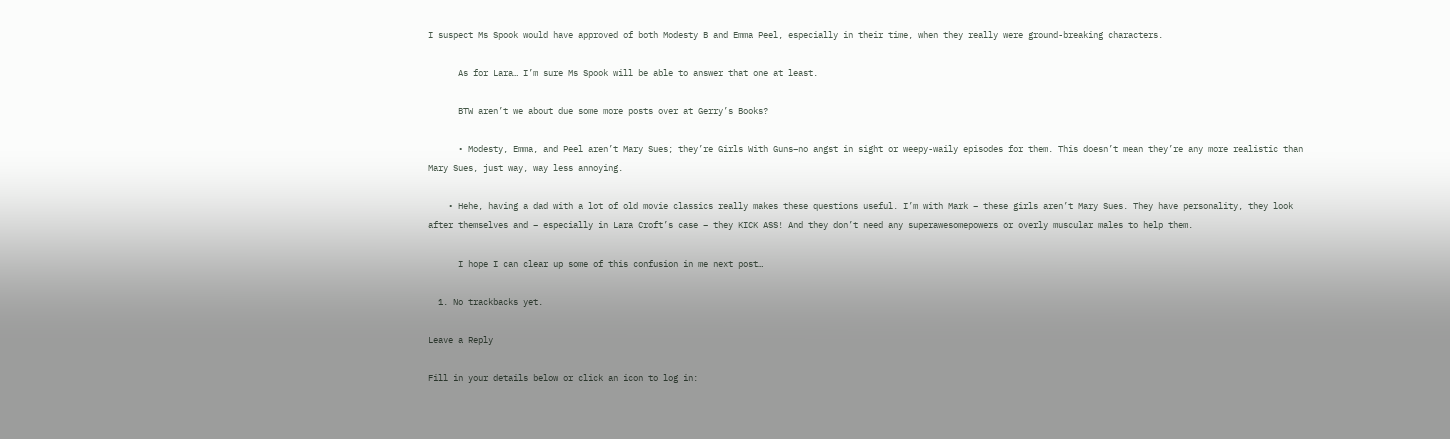I suspect Ms Spook would have approved of both Modesty B and Emma Peel, especially in their time, when they really were ground-breaking characters.

      As for Lara… I’m sure Ms Spook will be able to answer that one at least.

      BTW aren’t we about due some more posts over at Gerry’s Books?

      • Modesty, Emma, and Peel aren’t Mary Sues; they’re Girls With Guns–no angst in sight or weepy-waily episodes for them. This doesn’t mean they’re any more realistic than Mary Sues, just way, way less annoying.

    • Hehe, having a dad with a lot of old movie classics really makes these questions useful. I’m with Mark – these girls aren’t Mary Sues. They have personality, they look after themselves and – especially in Lara Croft’s case – they KICK ASS! And they don’t need any superawesomepowers or overly muscular males to help them.

      I hope I can clear up some of this confusion in me next post…

  1. No trackbacks yet.

Leave a Reply

Fill in your details below or click an icon to log in: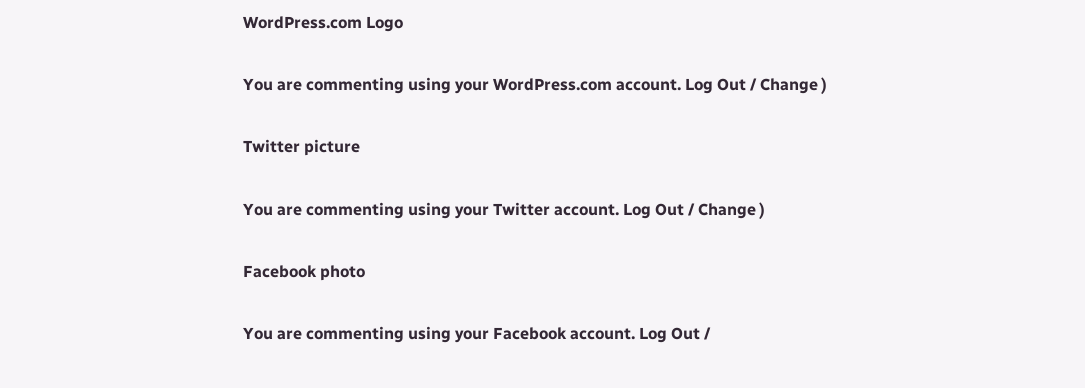WordPress.com Logo

You are commenting using your WordPress.com account. Log Out / Change )

Twitter picture

You are commenting using your Twitter account. Log Out / Change )

Facebook photo

You are commenting using your Facebook account. Log Out /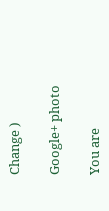Change )

Google+ photo

You are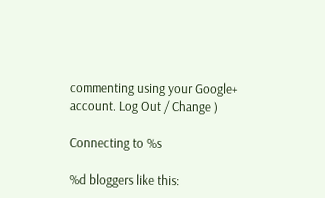commenting using your Google+ account. Log Out / Change )

Connecting to %s

%d bloggers like this: